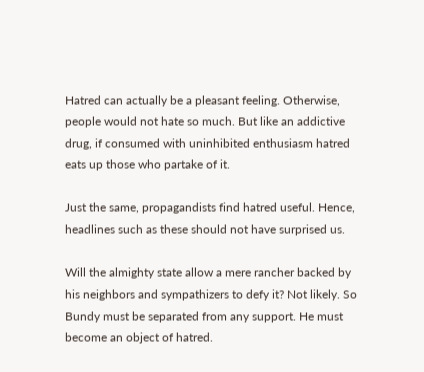Hatred can actually be a pleasant feeling. Otherwise, people would not hate so much. But like an addictive drug, if consumed with uninhibited enthusiasm hatred eats up those who partake of it.

Just the same, propagandists find hatred useful. Hence, headlines such as these should not have surprised us.

Will the almighty state allow a mere rancher backed by his neighbors and sympathizers to defy it? Not likely. So Bundy must be separated from any support. He must become an object of hatred.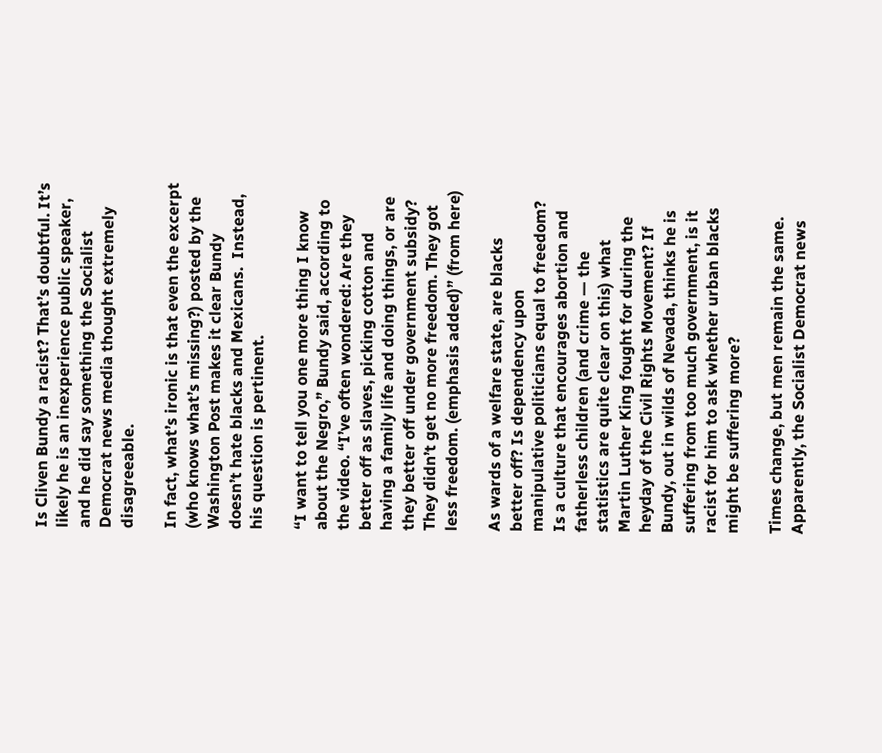Is Cliven Bundy a racist? That’s doubtful. It’s likely he is an inexperience public speaker, and he did say something the Socialist Democrat news media thought extremely disagreeable.

In fact, what’s ironic is that even the excerpt (who knows what’s missing?) posted by the Washington Post makes it clear Bundy doesn’t hate blacks and Mexicans.  Instead, his question is pertinent.

“I want to tell you one more thing I know about the Negro,” Bundy said, according to the video. “I’ve often wondered: Are they better off as slaves, picking cotton and having a family life and doing things, or are they better off under government subsidy? They didn’t get no more freedom. They got less freedom. (emphasis added)” (from here)

As wards of a welfare state, are blacks better off? Is dependency upon manipulative politicians equal to freedom? Is a culture that encourages abortion and fatherless children (and crime — the statistics are quite clear on this) what Martin Luther King fought for during the heyday of the Civil Rights Movement? If Bundy, out in wilds of Nevada, thinks he is suffering from too much government, is it racist for him to ask whether urban blacks might be suffering more?

Times change, but men remain the same. Apparently, the Socialist Democrat news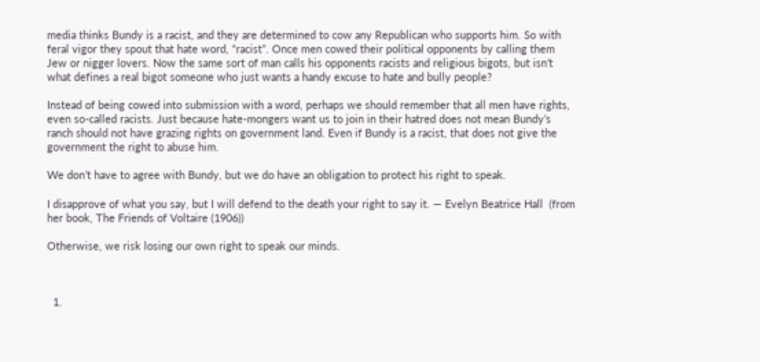media thinks Bundy is a racist, and they are determined to cow any Republican who supports him. So with feral vigor they spout that hate word, “racist”. Once men cowed their political opponents by calling them Jew or nigger lovers. Now the same sort of man calls his opponents racists and religious bigots, but isn’t what defines a real bigot someone who just wants a handy excuse to hate and bully people?

Instead of being cowed into submission with a word, perhaps we should remember that all men have rights, even so-called racists. Just because hate-mongers want us to join in their hatred does not mean Bundy’s ranch should not have grazing rights on government land. Even if Bundy is a racist, that does not give the government the right to abuse him.

We don’t have to agree with Bundy, but we do have an obligation to protect his right to speak.

I disapprove of what you say, but I will defend to the death your right to say it. — Evelyn Beatrice Hall  (from her book, The Friends of Voltaire (1906))

Otherwise, we risk losing our own right to speak our minds.



  1.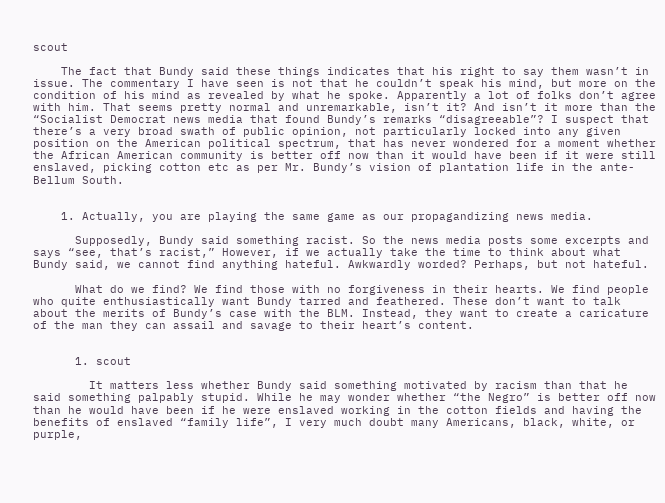scout

    The fact that Bundy said these things indicates that his right to say them wasn’t in issue. The commentary I have seen is not that he couldn’t speak his mind, but more on the condition of his mind as revealed by what he spoke. Apparently a lot of folks don’t agree with him. That seems pretty normal and unremarkable, isn’t it? And isn’t it more than the “Socialist Democrat news media that found Bundy’s remarks “disagreeable”? I suspect that there’s a very broad swath of public opinion, not particularly locked into any given position on the American political spectrum, that has never wondered for a moment whether the African American community is better off now than it would have been if it were still enslaved, picking cotton etc as per Mr. Bundy’s vision of plantation life in the ante-Bellum South.


    1. Actually, you are playing the same game as our propagandizing news media.

      Supposedly, Bundy said something racist. So the news media posts some excerpts and says “see, that’s racist,” However, if we actually take the time to think about what Bundy said, we cannot find anything hateful. Awkwardly worded? Perhaps, but not hateful.

      What do we find? We find those with no forgiveness in their hearts. We find people who quite enthusiastically want Bundy tarred and feathered. These don’t want to talk about the merits of Bundy’s case with the BLM. Instead, they want to create a caricature of the man they can assail and savage to their heart’s content.


      1. scout

        It matters less whether Bundy said something motivated by racism than that he said something palpably stupid. While he may wonder whether “the Negro” is better off now than he would have been if he were enslaved working in the cotton fields and having the benefits of enslaved “family life”, I very much doubt many Americans, black, white, or purple,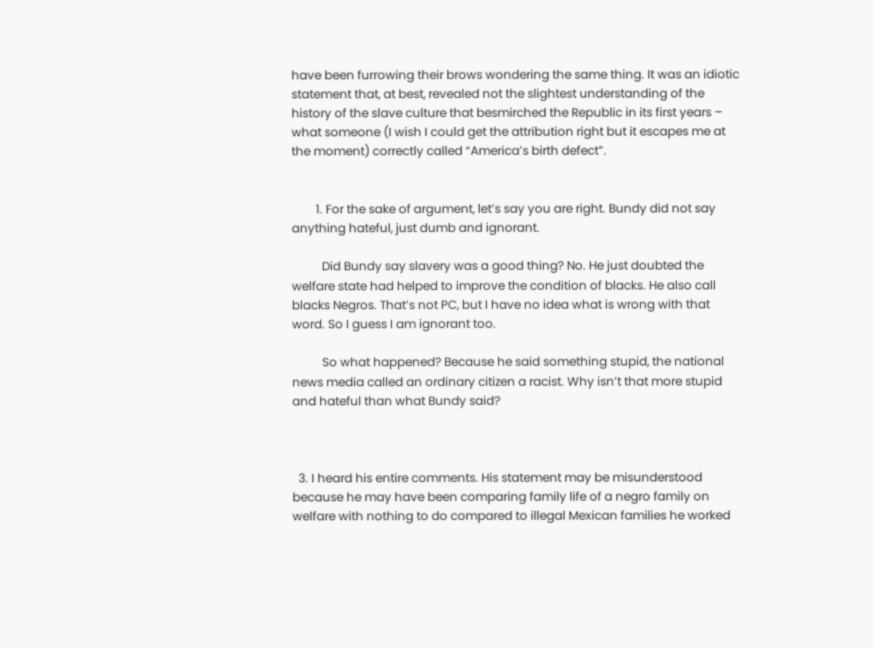have been furrowing their brows wondering the same thing. It was an idiotic statement that, at best, revealed not the slightest understanding of the history of the slave culture that besmirched the Republic in its first years – what someone (I wish I could get the attribution right but it escapes me at the moment) correctly called “America’s birth defect”.


        1. For the sake of argument, let’s say you are right. Bundy did not say anything hateful, just dumb and ignorant.

          Did Bundy say slavery was a good thing? No. He just doubted the welfare state had helped to improve the condition of blacks. He also call blacks Negros. That’s not PC, but I have no idea what is wrong with that word. So I guess I am ignorant too.

          So what happened? Because he said something stupid, the national news media called an ordinary citizen a racist. Why isn’t that more stupid and hateful than what Bundy said?



  3. I heard his entire comments. His statement may be misunderstood because he may have been comparing family life of a negro family on welfare with nothing to do compared to illegal Mexican families he worked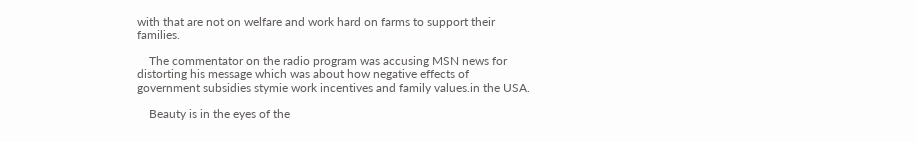with that are not on welfare and work hard on farms to support their families.

    The commentator on the radio program was accusing MSN news for distorting his message which was about how negative effects of government subsidies stymie work incentives and family values.in the USA.

    Beauty is in the eyes of the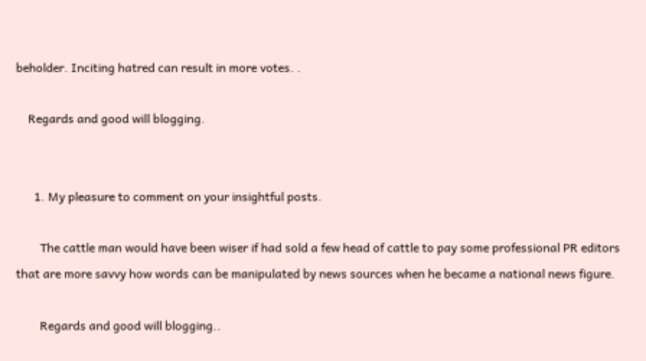beholder. Inciting hatred can result in more votes. .

    Regards and good will blogging.


      1. My pleasure to comment on your insightful posts.

        The cattle man would have been wiser if had sold a few head of cattle to pay some professional PR editors that are more savvy how words can be manipulated by news sources when he became a national news figure.

        Regards and good will blogging..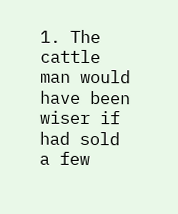1. The cattle man would have been wiser if had sold a few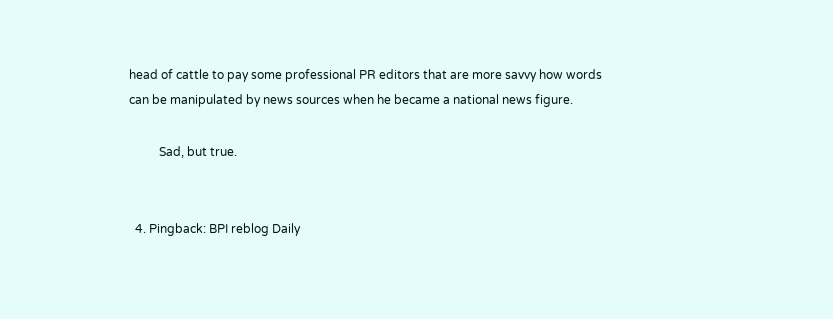head of cattle to pay some professional PR editors that are more savvy how words can be manipulated by news sources when he became a national news figure.

          Sad, but true.


  4. Pingback: BPI reblog Daily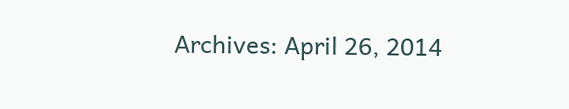Archives: April 26, 2014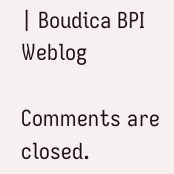| Boudica BPI Weblog

Comments are closed.